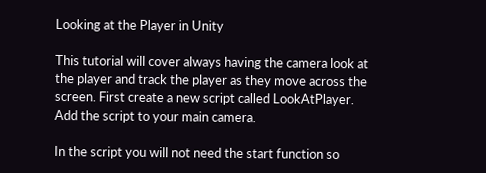Looking at the Player in Unity

This tutorial will cover always having the camera look at the player and track the player as they move across the screen. First create a new script called LookAtPlayer. Add the script to your main camera.

In the script you will not need the start function so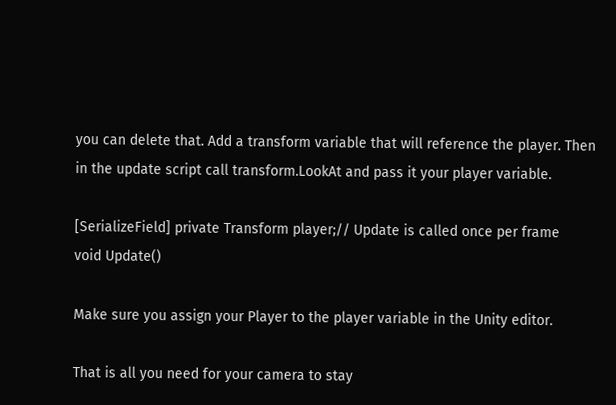you can delete that. Add a transform variable that will reference the player. Then in the update script call transform.LookAt and pass it your player variable.

[SerializeField] private Transform player;// Update is called once per frame
void Update()

Make sure you assign your Player to the player variable in the Unity editor.

That is all you need for your camera to stay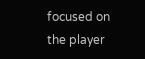focused on the player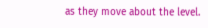as they move about the level.